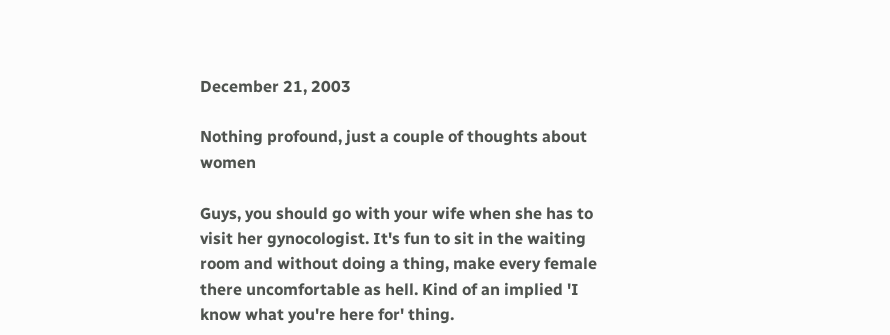December 21, 2003

Nothing profound, just a couple of thoughts about women

Guys, you should go with your wife when she has to visit her gynocologist. It's fun to sit in the waiting room and without doing a thing, make every female there uncomfortable as hell. Kind of an implied 'I know what you're here for' thing.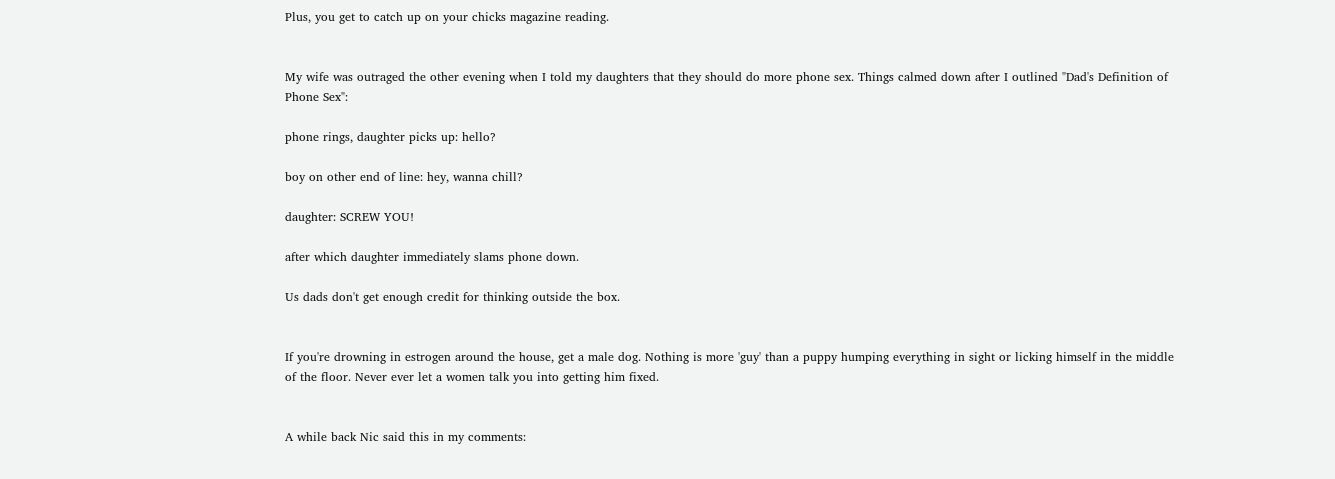Plus, you get to catch up on your chicks magazine reading.


My wife was outraged the other evening when I told my daughters that they should do more phone sex. Things calmed down after I outlined "Dad's Definition of Phone Sex":

phone rings, daughter picks up: hello?

boy on other end of line: hey, wanna chill?

daughter: SCREW YOU!

after which daughter immediately slams phone down.

Us dads don't get enough credit for thinking outside the box.


If you're drowning in estrogen around the house, get a male dog. Nothing is more 'guy' than a puppy humping everything in sight or licking himself in the middle of the floor. Never ever let a women talk you into getting him fixed.


A while back Nic said this in my comments: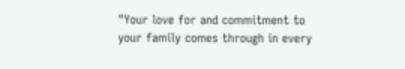"Your love for and commitment to your family comes through in every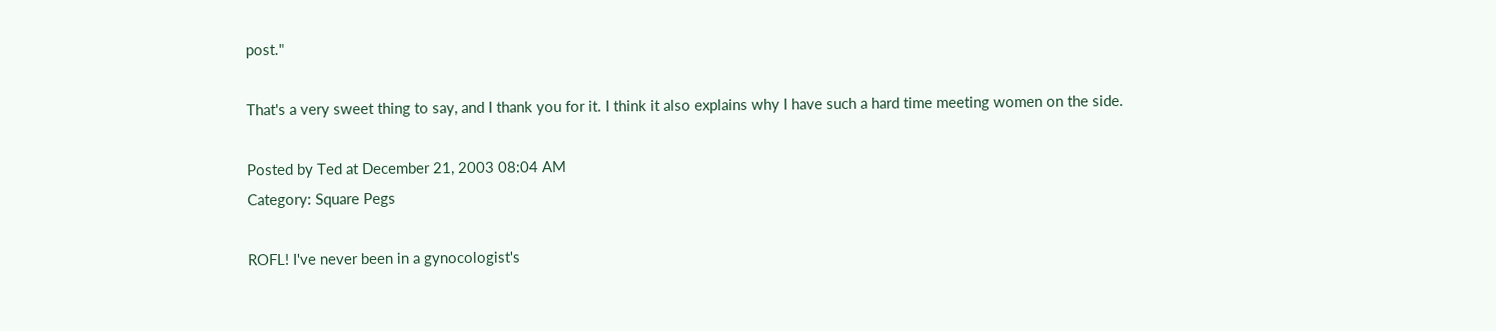post."

That's a very sweet thing to say, and I thank you for it. I think it also explains why I have such a hard time meeting women on the side.

Posted by Ted at December 21, 2003 08:04 AM
Category: Square Pegs

ROFL! I've never been in a gynocologist's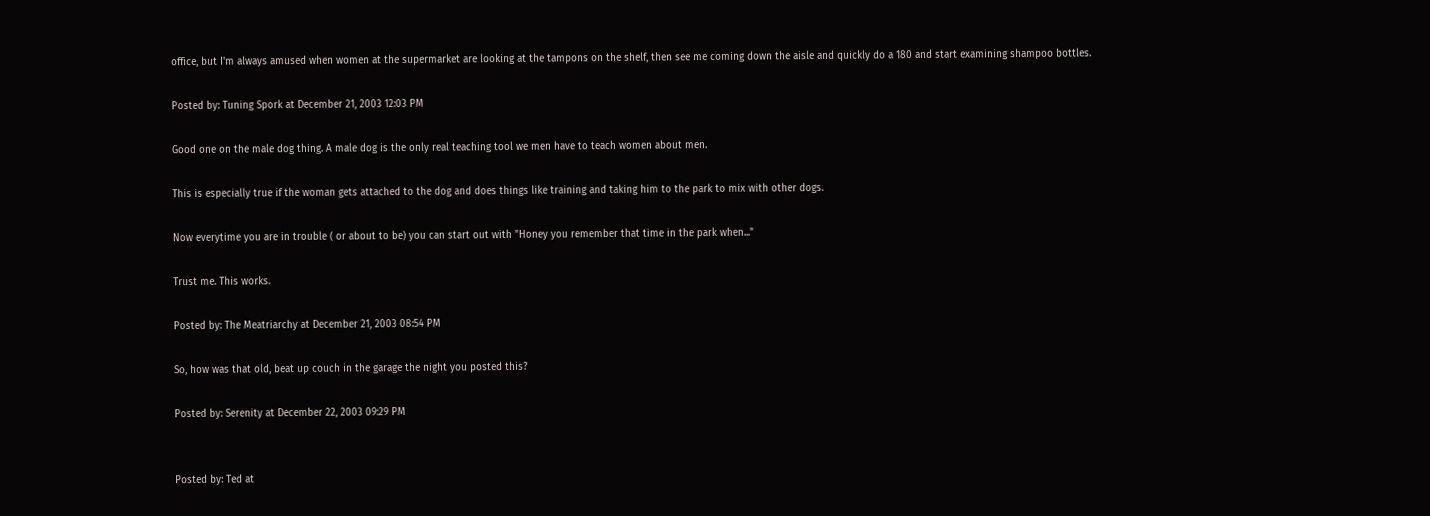office, but I'm always amused when women at the supermarket are looking at the tampons on the shelf, then see me coming down the aisle and quickly do a 180 and start examining shampoo bottles.

Posted by: Tuning Spork at December 21, 2003 12:03 PM

Good one on the male dog thing. A male dog is the only real teaching tool we men have to teach women about men.

This is especially true if the woman gets attached to the dog and does things like training and taking him to the park to mix with other dogs.

Now everytime you are in trouble ( or about to be) you can start out with "Honey you remember that time in the park when..."

Trust me. This works.

Posted by: The Meatriarchy at December 21, 2003 08:54 PM

So, how was that old, beat up couch in the garage the night you posted this?

Posted by: Serenity at December 22, 2003 09:29 PM


Posted by: Ted at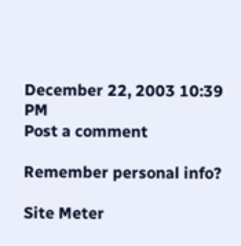December 22, 2003 10:39 PM
Post a comment

Remember personal info?

Site Meter